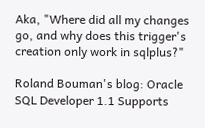Aka, "Where did all my changes go, and why does this trigger's creation only work in sqlplus?"

Roland Bouman's blog: Oracle SQL Developer 1.1 Supports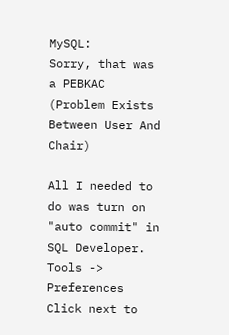MySQL:
Sorry, that was a PEBKAC (Problem Exists Between User And Chair)

All I needed to do was turn on "auto commit" in SQL Developer.
Tools -> Preferences
Click next to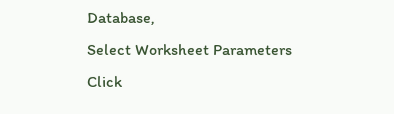Database,
Select Worksheet Parameters
Click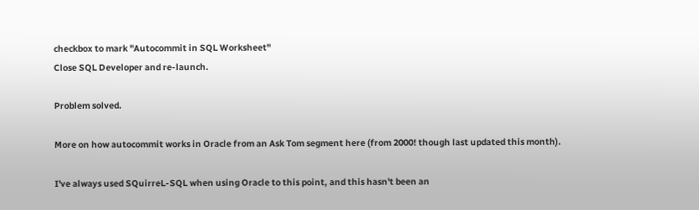checkbox to mark "Autocommit in SQL Worksheet"
Close SQL Developer and re-launch.

Problem solved.

More on how autocommit works in Oracle from an Ask Tom segment here (from 2000! though last updated this month).

I've always used SQuirreL-SQL when using Oracle to this point, and this hasn't been an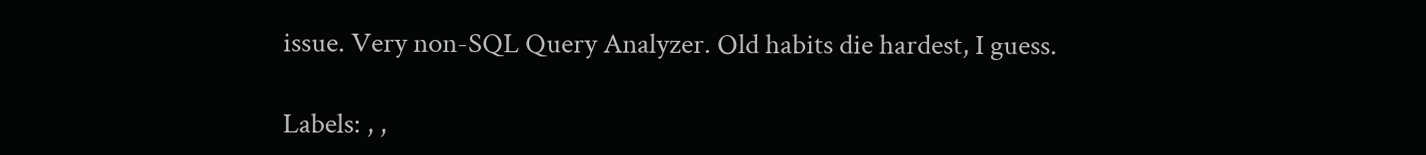issue. Very non-SQL Query Analyzer. Old habits die hardest, I guess.

Labels: , ,